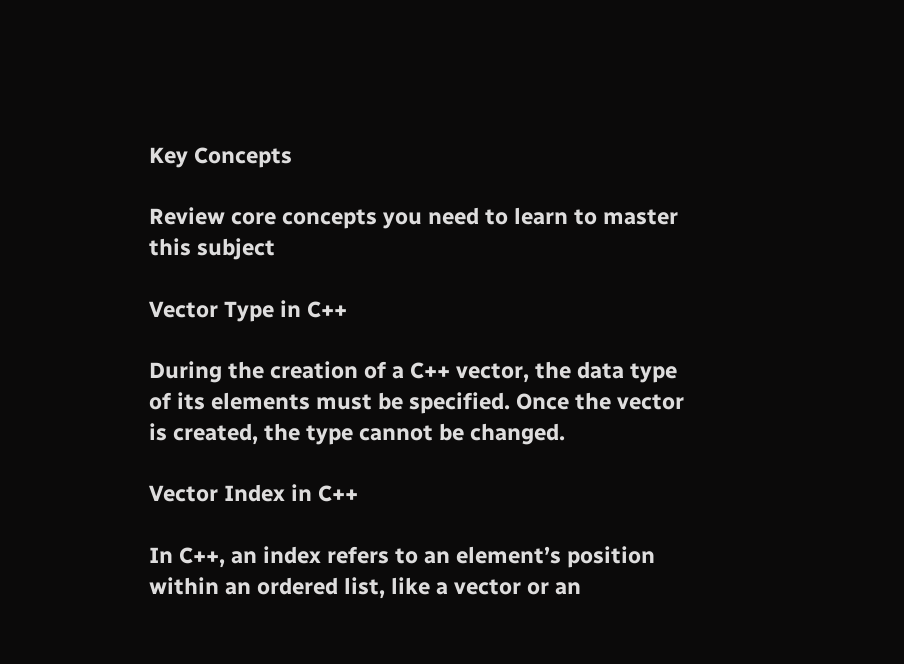Key Concepts

Review core concepts you need to learn to master this subject

Vector Type in C++

During the creation of a C++ vector, the data type of its elements must be specified. Once the vector is created, the type cannot be changed.

Vector Index in C++

In C++, an index refers to an element’s position within an ordered list, like a vector or an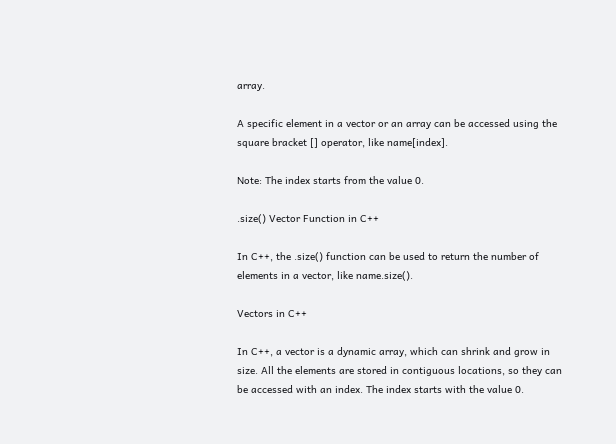array.

A specific element in a vector or an array can be accessed using the square bracket [] operator, like name[index].

Note: The index starts from the value 0.

.size() Vector Function in C++

In C++, the .size() function can be used to return the number of elements in a vector, like name.size().

Vectors in C++

In C++, a vector is a dynamic array, which can shrink and grow in size. All the elements are stored in contiguous locations, so they can be accessed with an index. The index starts with the value 0.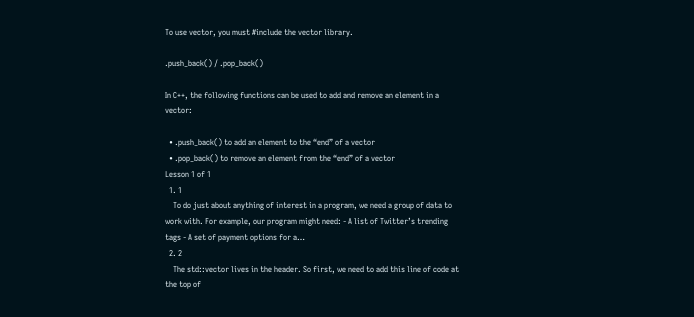To use vector, you must #include the vector library.

.push_back() / .pop_back()

In C++, the following functions can be used to add and remove an element in a vector:

  • .push_back() to add an element to the “end” of a vector
  • .pop_back() to remove an element from the “end” of a vector
Lesson 1 of 1
  1. 1
    To do just about anything of interest in a program, we need a group of data to work with. For example, our program might need: - A list of Twitter’s trending tags - A set of payment options for a…
  2. 2
    The std::vector lives in the header. So first, we need to add this line of code at the top of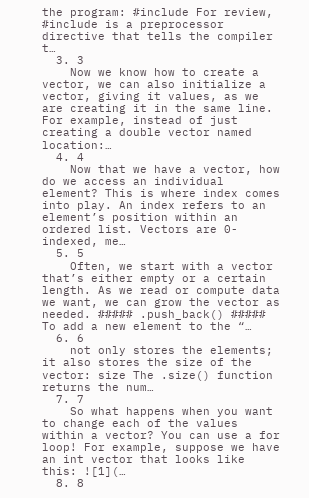the program: #include For review, #include is a preprocessor directive that tells the compiler t…
  3. 3
    Now we know how to create a vector, we can also initialize a vector, giving it values, as we are creating it in the same line. For example, instead of just creating a double vector named location:…
  4. 4
    Now that we have a vector, how do we access an individual element? This is where index comes into play. An index refers to an element’s position within an ordered list. Vectors are 0-indexed, me…
  5. 5
    Often, we start with a vector that’s either empty or a certain length. As we read or compute data we want, we can grow the vector as needed. ##### .push_back() ##### To add a new element to the “…
  6. 6
    not only stores the elements; it also stores the size of the vector: size The .size() function returns the num…
  7. 7
    So what happens when you want to change each of the values within a vector? You can use a for loop! For example, suppose we have an int vector that looks like this: ![1](…
  8. 8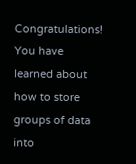Congratulations! You have learned about how to store groups of data into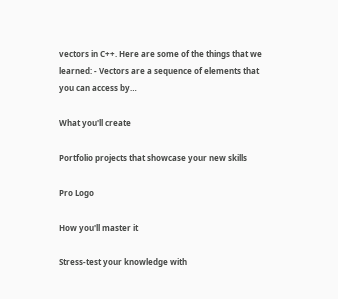vectors in C++. Here are some of the things that we learned: - Vectors are a sequence of elements that you can access by…

What you'll create

Portfolio projects that showcase your new skills

Pro Logo

How you'll master it

Stress-test your knowledge with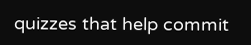quizzes that help commit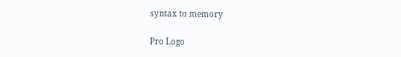syntax to memory

Pro Logo